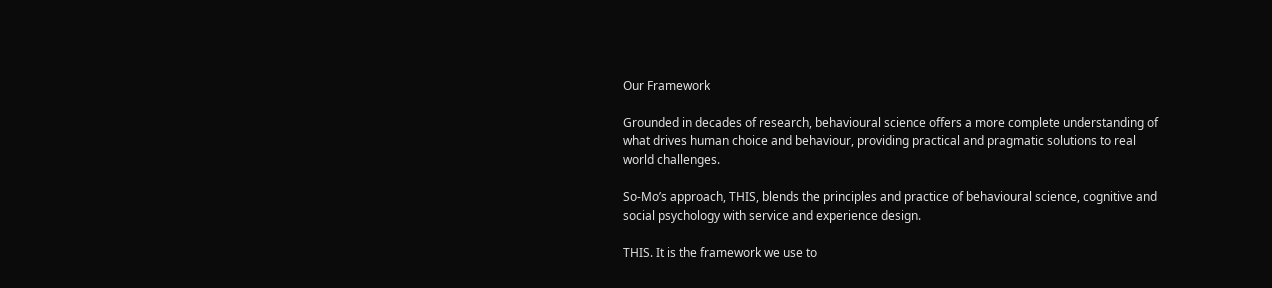Our Framework

Grounded in decades of research, behavioural science offers a more complete understanding of what drives human choice and behaviour, providing practical and pragmatic solutions to real world challenges.

So-Mo’s approach, THIS, blends the principles and practice of behavioural science, cognitive and social psychology with service and experience design.

THIS. It is the framework we use to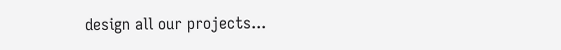design all our projects...